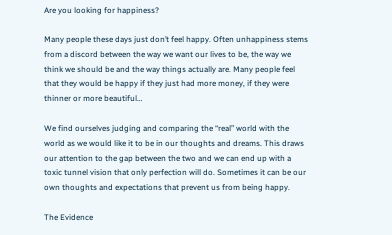Are you looking for happiness?

Many people these days just don’t feel happy. Often unhappiness stems from a discord between the way we want our lives to be, the way we think we should be and the way things actually are. Many people feel that they would be happy if they just had more money, if they were thinner or more beautiful…

We find ourselves judging and comparing the “real” world with the world as we would like it to be in our thoughts and dreams. This draws our attention to the gap between the two and we can end up with a toxic tunnel vision that only perfection will do. Sometimes it can be our own thoughts and expectations that prevent us from being happy.

The Evidence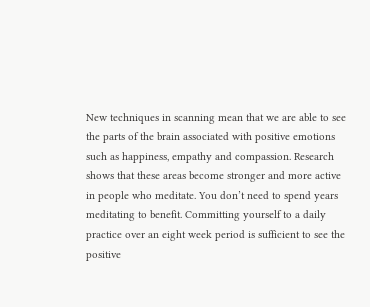New techniques in scanning mean that we are able to see the parts of the brain associated with positive emotions such as happiness, empathy and compassion. Research shows that these areas become stronger and more active in people who meditate. You don’t need to spend years meditating to benefit. Committing yourself to a daily practice over an eight week period is sufficient to see the positive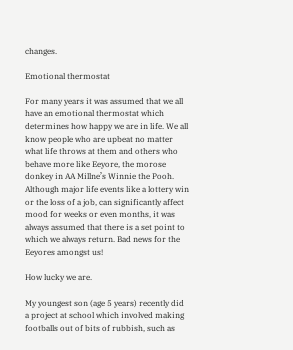changes.

Emotional thermostat

For many years it was assumed that we all have an emotional thermostat which determines how happy we are in life. We all know people who are upbeat no matter what life throws at them and others who behave more like Eeyore, the morose donkey in AA Millne’s Winnie the Pooh. Although major life events like a lottery win or the loss of a job, can significantly affect mood for weeks or even months, it was always assumed that there is a set point to which we always return. Bad news for the Eeyores amongst us!

How lucky we are.

My youngest son (age 5 years) recently did a project at school which involved making footballs out of bits of rubbish, such as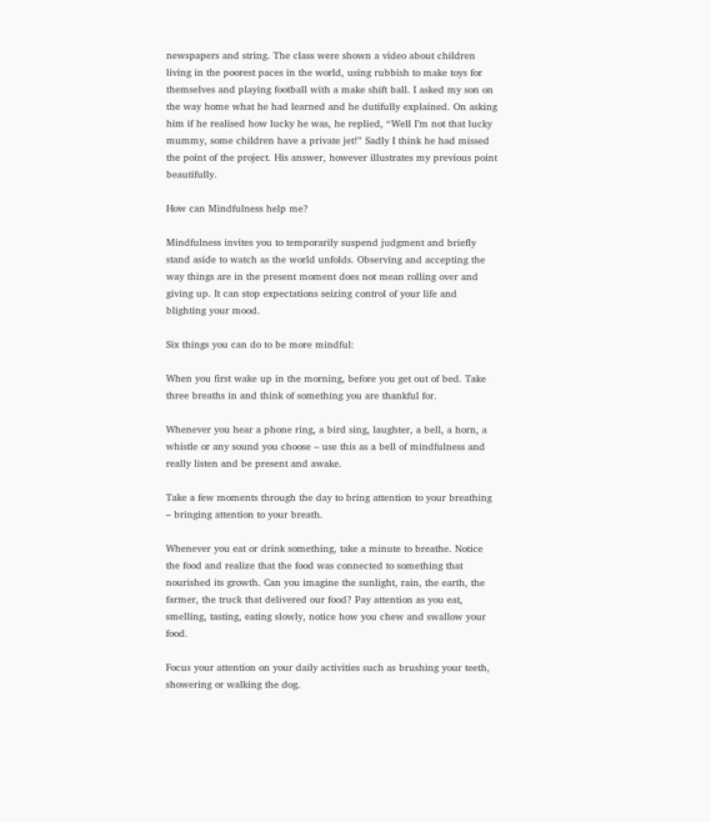newspapers and string. The class were shown a video about children living in the poorest paces in the world, using rubbish to make toys for themselves and playing football with a make shift ball. I asked my son on the way home what he had learned and he dutifully explained. On asking him if he realised how lucky he was, he replied, “Well I’m not that lucky mummy, some children have a private jet!” Sadly I think he had missed the point of the project. His answer, however illustrates my previous point beautifully.

How can Mindfulness help me?

Mindfulness invites you to temporarily suspend judgment and briefly stand aside to watch as the world unfolds. Observing and accepting the way things are in the present moment does not mean rolling over and giving up. It can stop expectations seizing control of your life and blighting your mood.

Six things you can do to be more mindful:

When you first wake up in the morning, before you get out of bed. Take three breaths in and think of something you are thankful for.

Whenever you hear a phone ring, a bird sing, laughter, a bell, a horn, a whistle or any sound you choose – use this as a bell of mindfulness and really listen and be present and awake.

Take a few moments through the day to bring attention to your breathing – bringing attention to your breath.

Whenever you eat or drink something, take a minute to breathe. Notice the food and realize that the food was connected to something that nourished its growth. Can you imagine the sunlight, rain, the earth, the farmer, the truck that delivered our food? Pay attention as you eat, smelling, tasting, eating slowly, notice how you chew and swallow your food.

Focus your attention on your daily activities such as brushing your teeth, showering or walking the dog.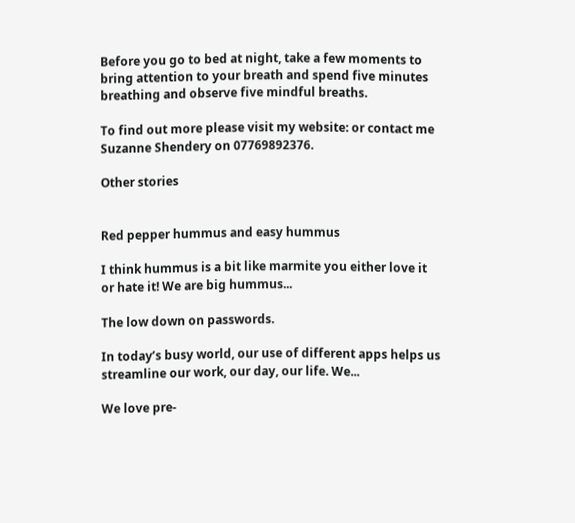Before you go to bed at night, take a few moments to bring attention to your breath and spend five minutes breathing and observe five mindful breaths.

To find out more please visit my website: or contact me Suzanne Shendery on 07769892376.

Other stories


Red pepper hummus and easy hummus

I think hummus is a bit like marmite you either love it or hate it! We are big hummus...

The low down on passwords.

In today’s busy world, our use of different apps helps us streamline our work, our day, our life. We...

We love pre-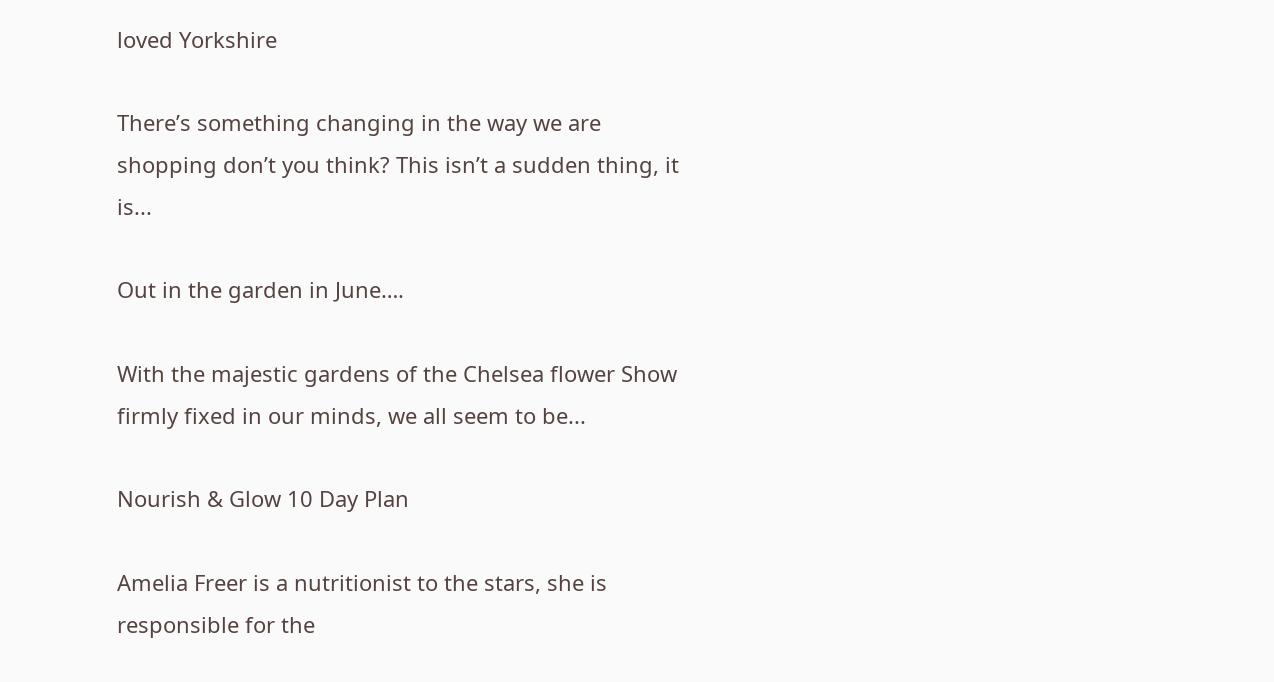loved Yorkshire

There’s something changing in the way we are shopping don’t you think? This isn’t a sudden thing, it is...

Out in the garden in June….

With the majestic gardens of the Chelsea flower Show firmly fixed in our minds, we all seem to be...

Nourish & Glow 10 Day Plan

Amelia Freer is a nutritionist to the stars, she is responsible for the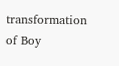transformation of Boy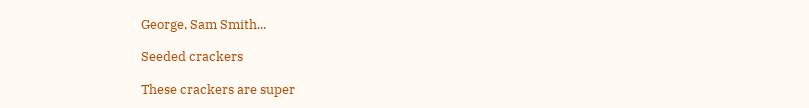George, Sam Smith...

Seeded crackers

These crackers are super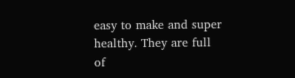easy to make and super healthy. They are full of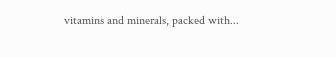vitamins and minerals, packed with...